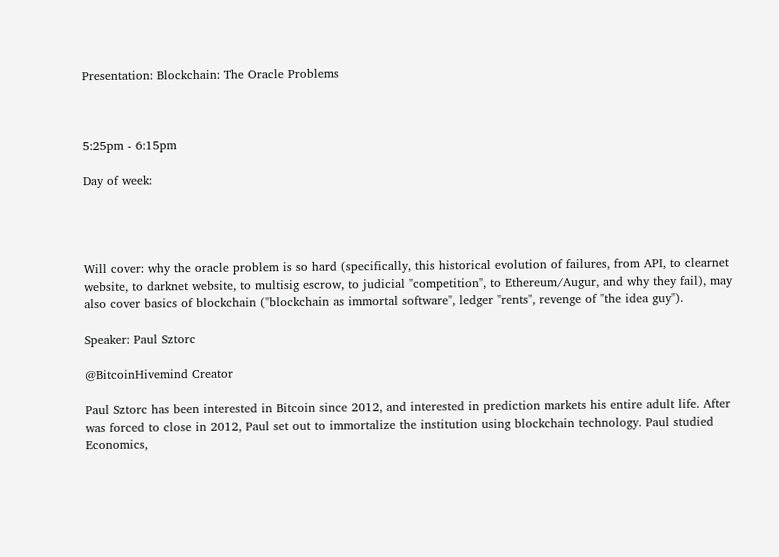Presentation: Blockchain: The Oracle Problems



5:25pm - 6:15pm

Day of week:




Will cover: why the oracle problem is so hard (specifically, this historical evolution of failures, from API, to clearnet website, to darknet website, to multisig escrow, to judicial "competition", to Ethereum/Augur, and why they fail), may also cover basics of blockchain ("blockchain as immortal software", ledger "rents", revenge of "the idea guy").

Speaker: Paul Sztorc

@BitcoinHivemind Creator

Paul Sztorc has been interested in Bitcoin since 2012, and interested in prediction markets his entire adult life. After was forced to close in 2012, Paul set out to immortalize the institution using blockchain technology. Paul studied Economics,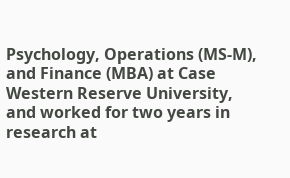Psychology, Operations (MS-M), and Finance (MBA) at Case Western Reserve University, and worked for two years in research at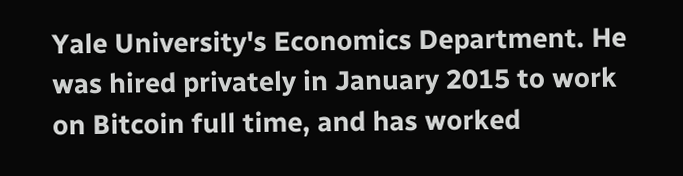Yale University's Economics Department. He was hired privately in January 2015 to work on Bitcoin full time, and has worked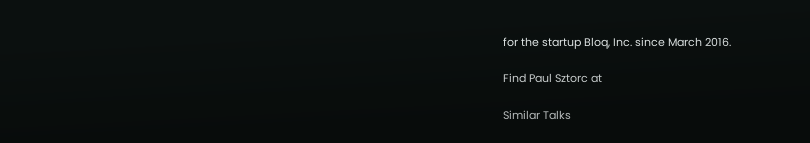for the startup Bloq, Inc. since March 2016.

Find Paul Sztorc at

Similar Talks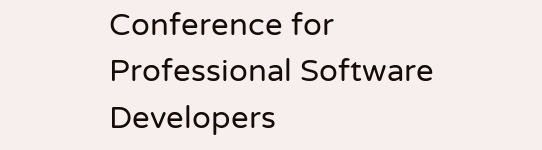Conference for Professional Software Developers